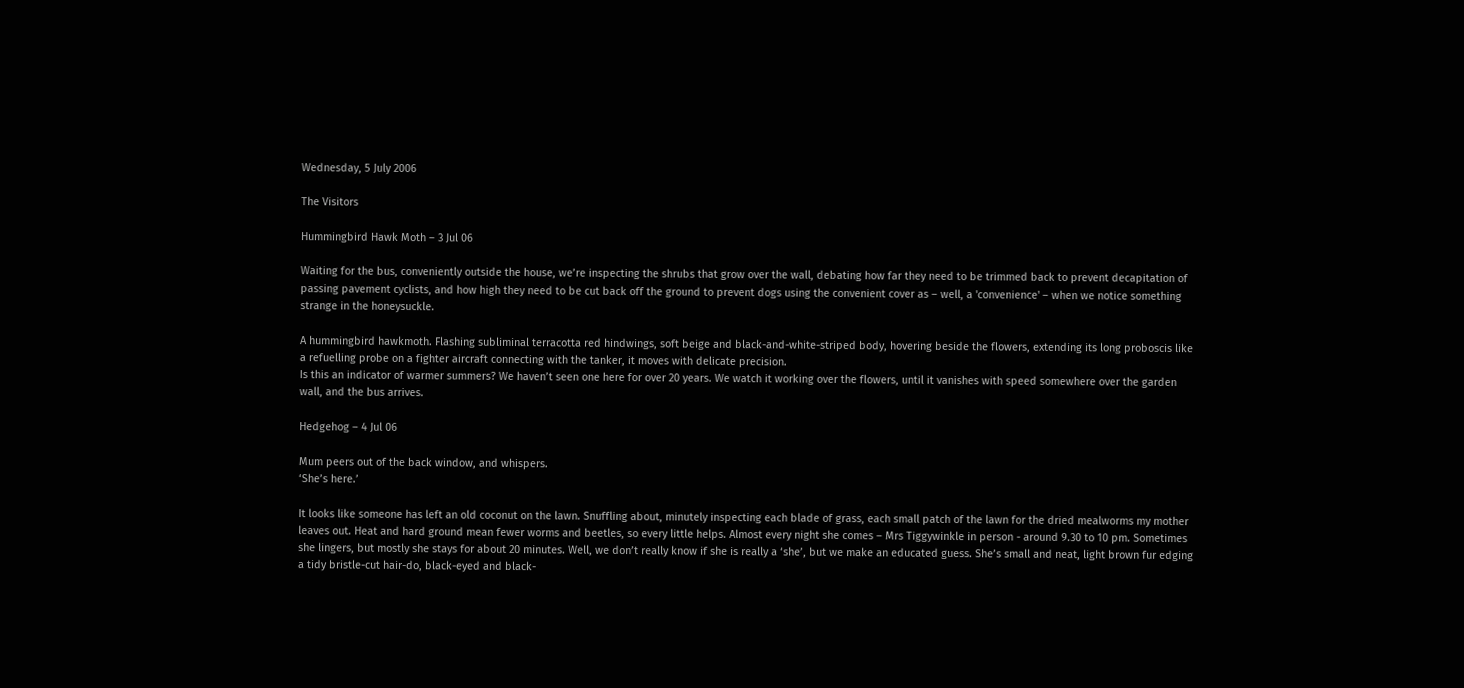Wednesday, 5 July 2006

The Visitors

Hummingbird Hawk Moth – 3 Jul 06

Waiting for the bus, conveniently outside the house, we’re inspecting the shrubs that grow over the wall, debating how far they need to be trimmed back to prevent decapitation of passing pavement cyclists, and how high they need to be cut back off the ground to prevent dogs using the convenient cover as – well, a 'convenience' – when we notice something strange in the honeysuckle.

A hummingbird hawkmoth. Flashing subliminal terracotta red hindwings, soft beige and black-and-white-striped body, hovering beside the flowers, extending its long proboscis like a refuelling probe on a fighter aircraft connecting with the tanker, it moves with delicate precision.
Is this an indicator of warmer summers? We haven’t seen one here for over 20 years. We watch it working over the flowers, until it vanishes with speed somewhere over the garden wall, and the bus arrives.

Hedgehog – 4 Jul 06

Mum peers out of the back window, and whispers.
‘She’s here.’

It looks like someone has left an old coconut on the lawn. Snuffling about, minutely inspecting each blade of grass, each small patch of the lawn for the dried mealworms my mother leaves out. Heat and hard ground mean fewer worms and beetles, so every little helps. Almost every night she comes – Mrs Tiggywinkle in person - around 9.30 to 10 pm. Sometimes she lingers, but mostly she stays for about 20 minutes. Well, we don’t really know if she is really a ‘she’, but we make an educated guess. She’s small and neat, light brown fur edging a tidy bristle-cut hair-do, black-eyed and black-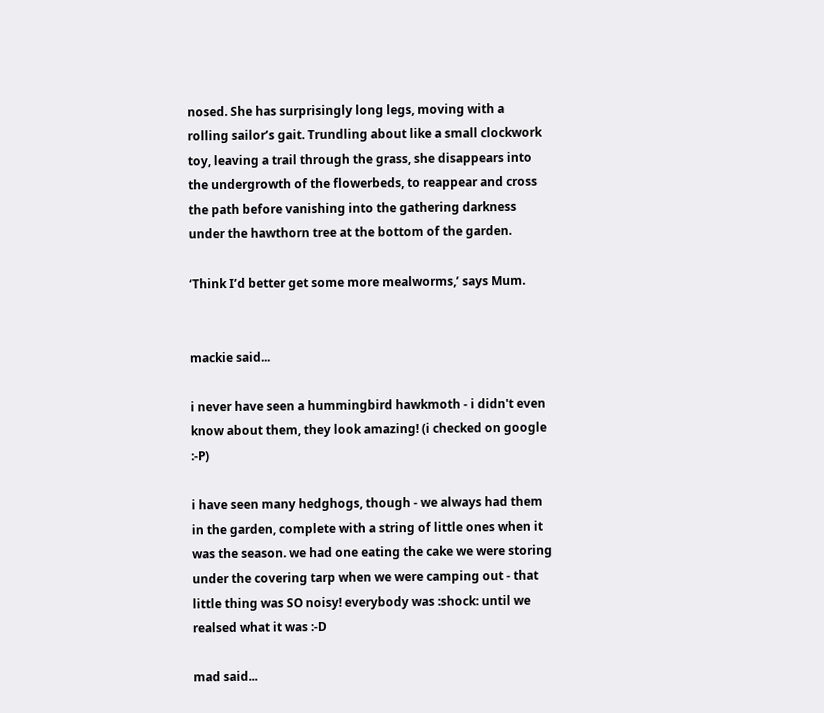nosed. She has surprisingly long legs, moving with a rolling sailor’s gait. Trundling about like a small clockwork toy, leaving a trail through the grass, she disappears into the undergrowth of the flowerbeds, to reappear and cross the path before vanishing into the gathering darkness under the hawthorn tree at the bottom of the garden.

‘Think I’d better get some more mealworms,’ says Mum.


mackie said...

i never have seen a hummingbird hawkmoth - i didn't even know about them, they look amazing! (i checked on google :-P)

i have seen many hedghogs, though - we always had them in the garden, complete with a string of little ones when it was the season. we had one eating the cake we were storing under the covering tarp when we were camping out - that little thing was SO noisy! everybody was :shock: until we realsed what it was :-D

mad said...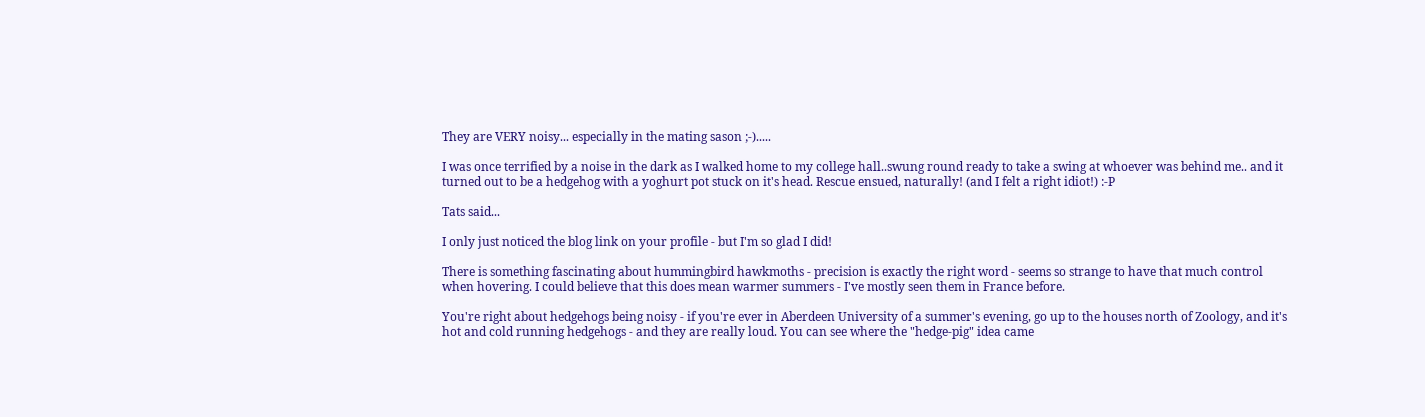They are VERY noisy... especially in the mating sason ;-).....

I was once terrified by a noise in the dark as I walked home to my college hall..swung round ready to take a swing at whoever was behind me.. and it turned out to be a hedgehog with a yoghurt pot stuck on it's head. Rescue ensued, naturally! (and I felt a right idiot!) :-P

Tats said...

I only just noticed the blog link on your profile - but I'm so glad I did!

There is something fascinating about hummingbird hawkmoths - precision is exactly the right word - seems so strange to have that much control when hovering. I could believe that this does mean warmer summers - I've mostly seen them in France before.

You're right about hedgehogs being noisy - if you're ever in Aberdeen University of a summer's evening, go up to the houses north of Zoology, and it's hot and cold running hedgehogs - and they are really loud. You can see where the "hedge-pig" idea came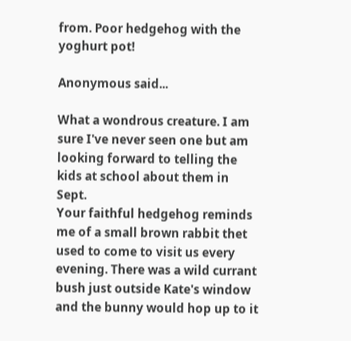from. Poor hedgehog with the yoghurt pot!

Anonymous said...

What a wondrous creature. I am sure I've never seen one but am looking forward to telling the kids at school about them in Sept.
Your faithful hedgehog reminds me of a small brown rabbit thet used to come to visit us every evening. There was a wild currant bush just outside Kate's window and the bunny would hop up to it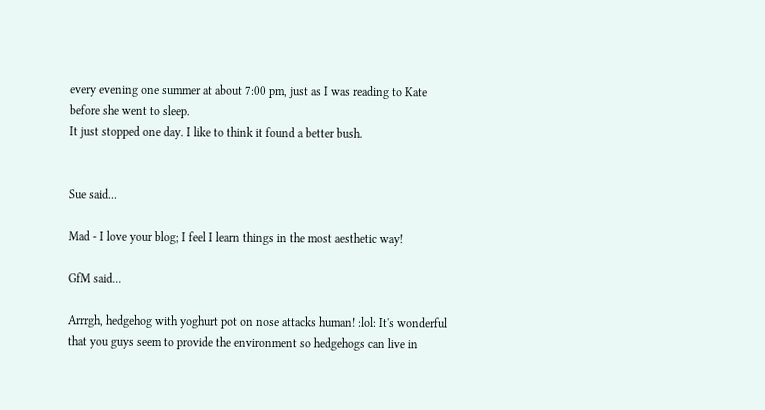every evening one summer at about 7:00 pm, just as I was reading to Kate before she went to sleep.
It just stopped one day. I like to think it found a better bush.


Sue said...

Mad - I love your blog; I feel I learn things in the most aesthetic way!

GfM said...

Arrrgh, hedgehog with yoghurt pot on nose attacks human! :lol: It's wonderful that you guys seem to provide the environment so hedgehogs can live in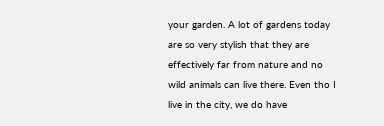your garden. A lot of gardens today are so very stylish that they are effectively far from nature and no wild animals can live there. Even tho I live in the city, we do have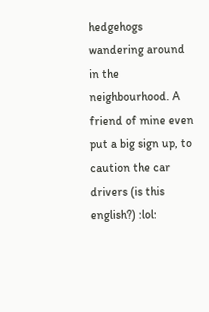hedgehogs wandering around in the neighbourhood. A friend of mine even put a big sign up, to caution the car drivers (is this english?) :lol: